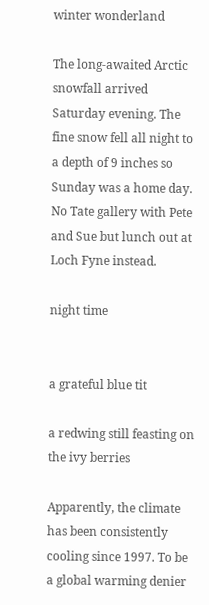winter wonderland

The long-awaited Arctic snowfall arrived Saturday evening. The fine snow fell all night to a depth of 9 inches so Sunday was a home day. No Tate gallery with Pete and Sue but lunch out at Loch Fyne instead.

night time


a grateful blue tit

a redwing still feasting on the ivy berries

Apparently, the climate has been consistently cooling since 1997. To be a global warming denier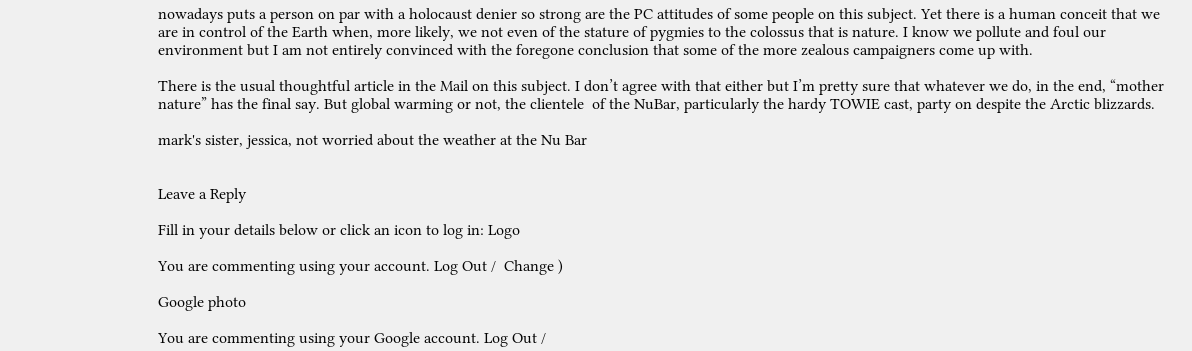nowadays puts a person on par with a holocaust denier so strong are the PC attitudes of some people on this subject. Yet there is a human conceit that we are in control of the Earth when, more likely, we not even of the stature of pygmies to the colossus that is nature. I know we pollute and foul our environment but I am not entirely convinced with the foregone conclusion that some of the more zealous campaigners come up with.

There is the usual thoughtful article in the Mail on this subject. I don’t agree with that either but I’m pretty sure that whatever we do, in the end, “mother nature” has the final say. But global warming or not, the clientele  of the NuBar, particularly the hardy TOWIE cast, party on despite the Arctic blizzards.

mark's sister, jessica, not worried about the weather at the Nu Bar


Leave a Reply

Fill in your details below or click an icon to log in: Logo

You are commenting using your account. Log Out /  Change )

Google photo

You are commenting using your Google account. Log Out /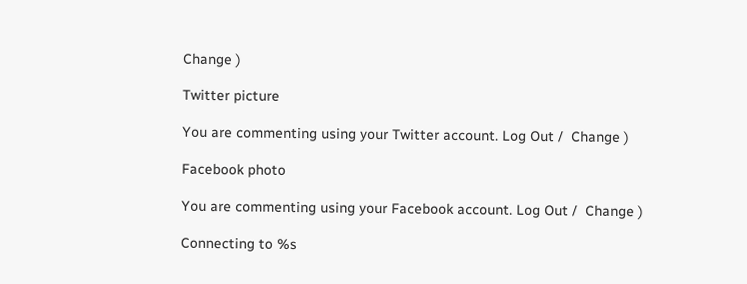Change )

Twitter picture

You are commenting using your Twitter account. Log Out /  Change )

Facebook photo

You are commenting using your Facebook account. Log Out /  Change )

Connecting to %s